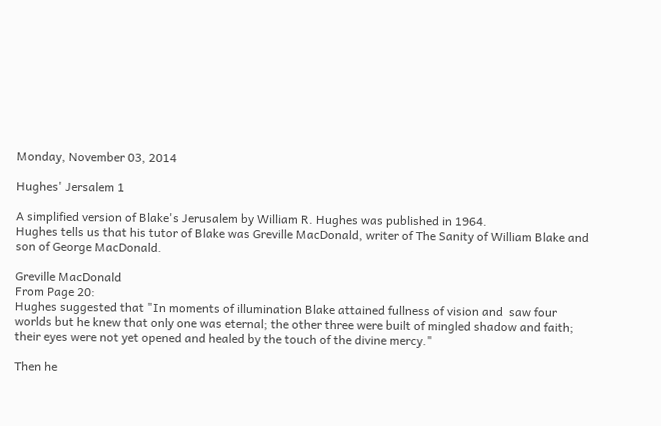Monday, November 03, 2014

Hughes' Jersalem 1

A simplified version of Blake's Jerusalem by William R. Hughes was published in 1964.
Hughes tells us that his tutor of Blake was Greville MacDonald, writer of The Sanity of William Blake and son of George MacDonald.

Greville MacDonald
From Page 20:
Hughes suggested that "In moments of illumination Blake attained fullness of vision and  saw four worlds but he knew that only one was eternal; the other three were built of mingled shadow and faith; their eyes were not yet opened and healed by the touch of the divine mercy."

Then he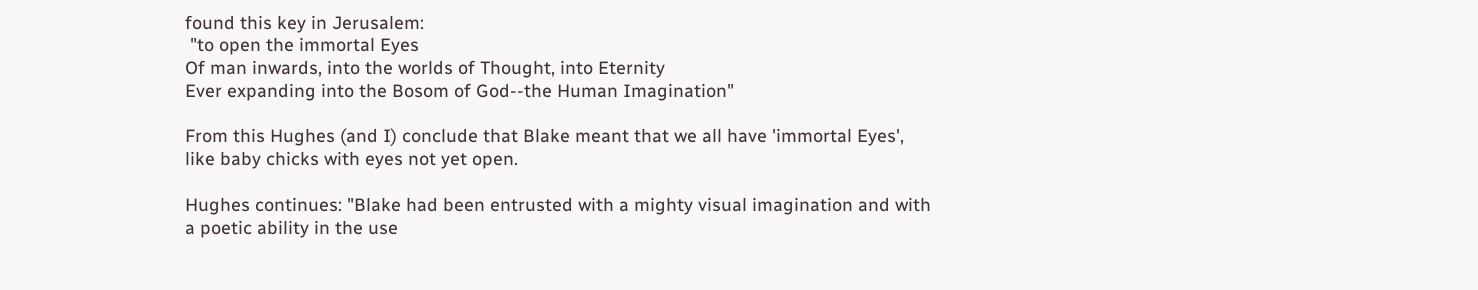found this key in Jerusalem:
 "to open the immortal Eyes
Of man inwards, into the worlds of Thought, into Eternity
Ever expanding into the Bosom of God--the Human Imagination"

From this Hughes (and I) conclude that Blake meant that we all have 'immortal Eyes', like baby chicks with eyes not yet open.

Hughes continues: "Blake had been entrusted with a mighty visual imagination and with a poetic ability in the use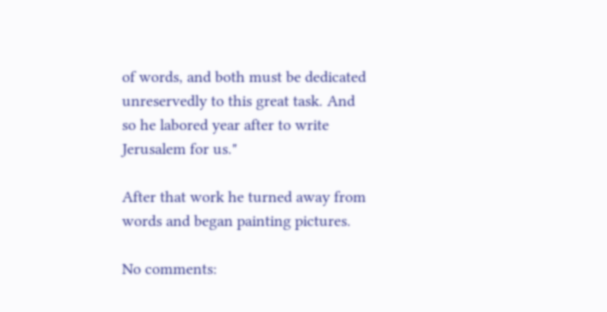of words, and both must be dedicated unreservedly to this great task. And so he labored year after to write Jerusalem for us."

After that work he turned away from words and began painting pictures.

No comments: